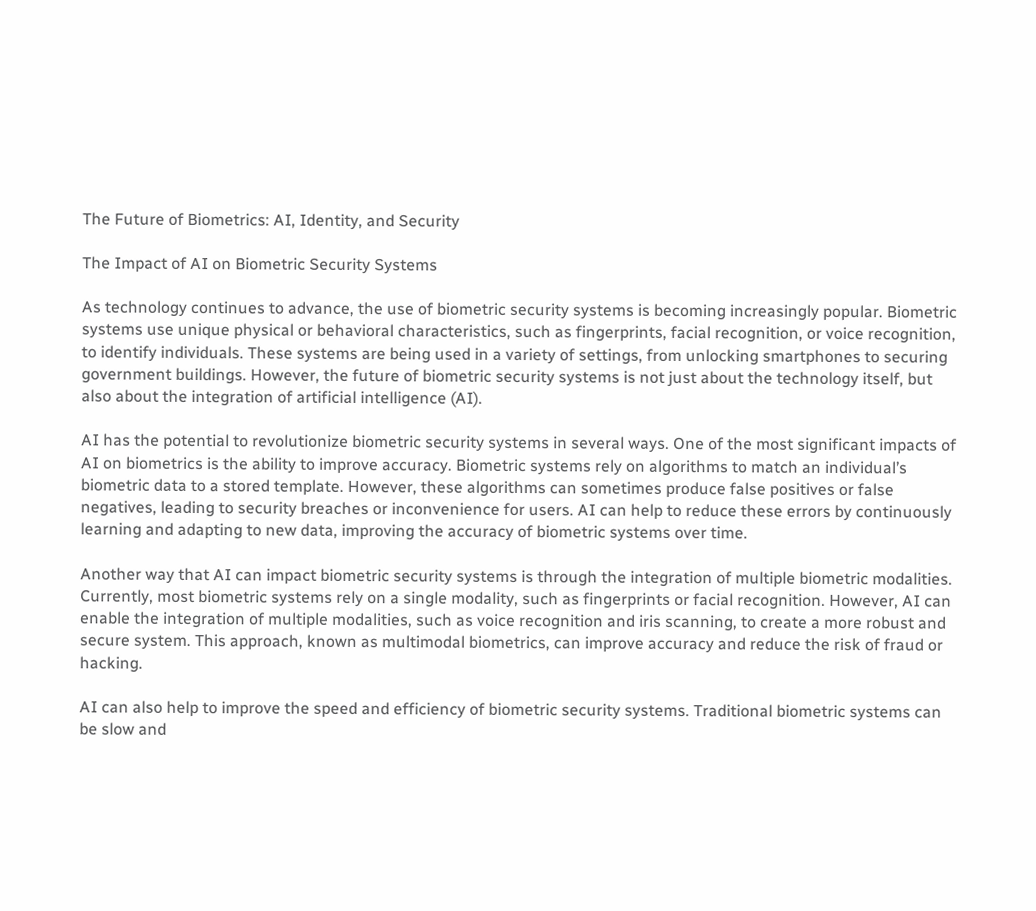The Future of Biometrics: AI, Identity, and Security

The Impact of AI on Biometric Security Systems

As technology continues to advance, the use of biometric security systems is becoming increasingly popular. Biometric systems use unique physical or behavioral characteristics, such as fingerprints, facial recognition, or voice recognition, to identify individuals. These systems are being used in a variety of settings, from unlocking smartphones to securing government buildings. However, the future of biometric security systems is not just about the technology itself, but also about the integration of artificial intelligence (AI).

AI has the potential to revolutionize biometric security systems in several ways. One of the most significant impacts of AI on biometrics is the ability to improve accuracy. Biometric systems rely on algorithms to match an individual’s biometric data to a stored template. However, these algorithms can sometimes produce false positives or false negatives, leading to security breaches or inconvenience for users. AI can help to reduce these errors by continuously learning and adapting to new data, improving the accuracy of biometric systems over time.

Another way that AI can impact biometric security systems is through the integration of multiple biometric modalities. Currently, most biometric systems rely on a single modality, such as fingerprints or facial recognition. However, AI can enable the integration of multiple modalities, such as voice recognition and iris scanning, to create a more robust and secure system. This approach, known as multimodal biometrics, can improve accuracy and reduce the risk of fraud or hacking.

AI can also help to improve the speed and efficiency of biometric security systems. Traditional biometric systems can be slow and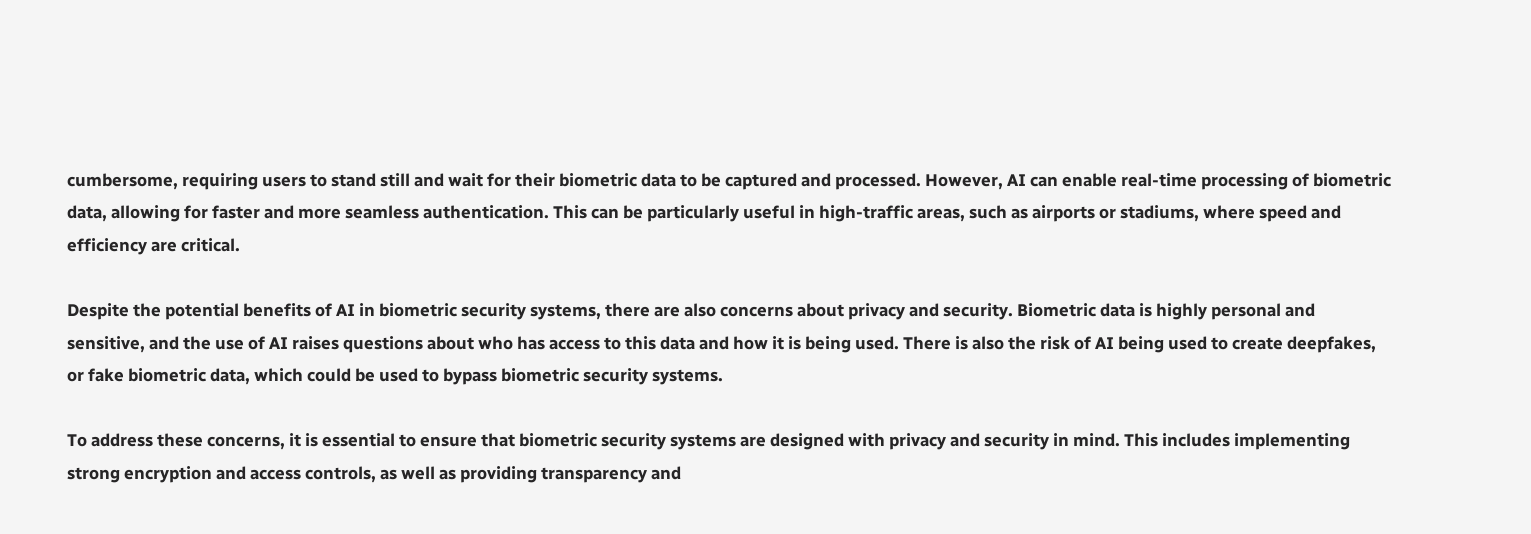cumbersome, requiring users to stand still and wait for their biometric data to be captured and processed. However, AI can enable real-time processing of biometric data, allowing for faster and more seamless authentication. This can be particularly useful in high-traffic areas, such as airports or stadiums, where speed and efficiency are critical.

Despite the potential benefits of AI in biometric security systems, there are also concerns about privacy and security. Biometric data is highly personal and sensitive, and the use of AI raises questions about who has access to this data and how it is being used. There is also the risk of AI being used to create deepfakes, or fake biometric data, which could be used to bypass biometric security systems.

To address these concerns, it is essential to ensure that biometric security systems are designed with privacy and security in mind. This includes implementing strong encryption and access controls, as well as providing transparency and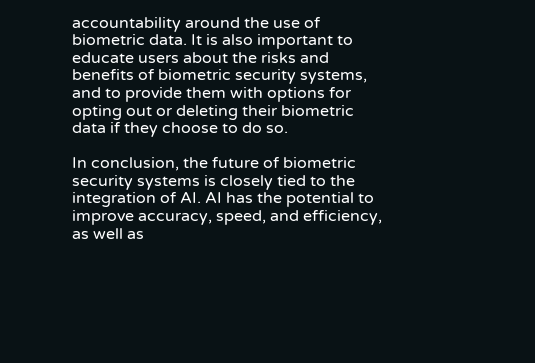accountability around the use of biometric data. It is also important to educate users about the risks and benefits of biometric security systems, and to provide them with options for opting out or deleting their biometric data if they choose to do so.

In conclusion, the future of biometric security systems is closely tied to the integration of AI. AI has the potential to improve accuracy, speed, and efficiency, as well as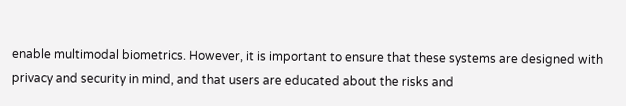enable multimodal biometrics. However, it is important to ensure that these systems are designed with privacy and security in mind, and that users are educated about the risks and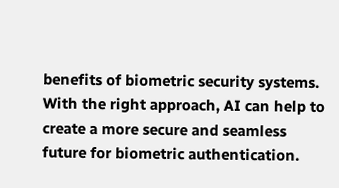benefits of biometric security systems. With the right approach, AI can help to create a more secure and seamless future for biometric authentication.